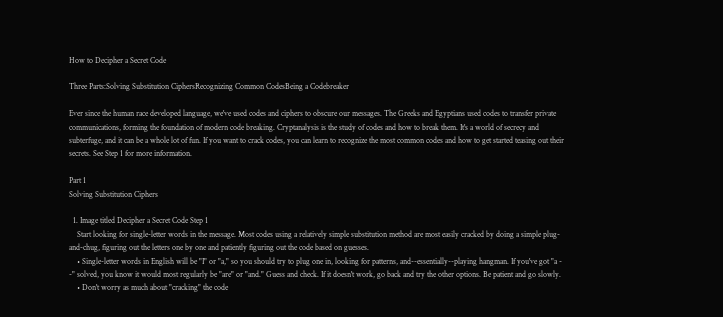How to Decipher a Secret Code

Three Parts:Solving Substitution CiphersRecognizing Common CodesBeing a Codebreaker

Ever since the human race developed language, we've used codes and ciphers to obscure our messages. The Greeks and Egyptians used codes to transfer private communications, forming the foundation of modern code breaking. Cryptanalysis is the study of codes and how to break them. It's a world of secrecy and subterfuge, and it can be a whole lot of fun. If you want to crack codes, you can learn to recognize the most common codes and how to get started teasing out their secrets. See Step 1 for more information.

Part 1
Solving Substitution Ciphers

  1. Image titled Decipher a Secret Code Step 1
    Start looking for single-letter words in the message. Most codes using a relatively simple substitution method are most easily cracked by doing a simple plug-and-chug, figuring out the letters one by one and patiently figuring out the code based on guesses.
    • Single-letter words in English will be "I" or "a," so you should try to plug one in, looking for patterns, and--essentially--playing hangman. If you've got "a - -" solved, you know it would most regularly be "are" or "and." Guess and check. If it doesn't work, go back and try the other options. Be patient and go slowly.
    • Don't worry as much about "cracking" the code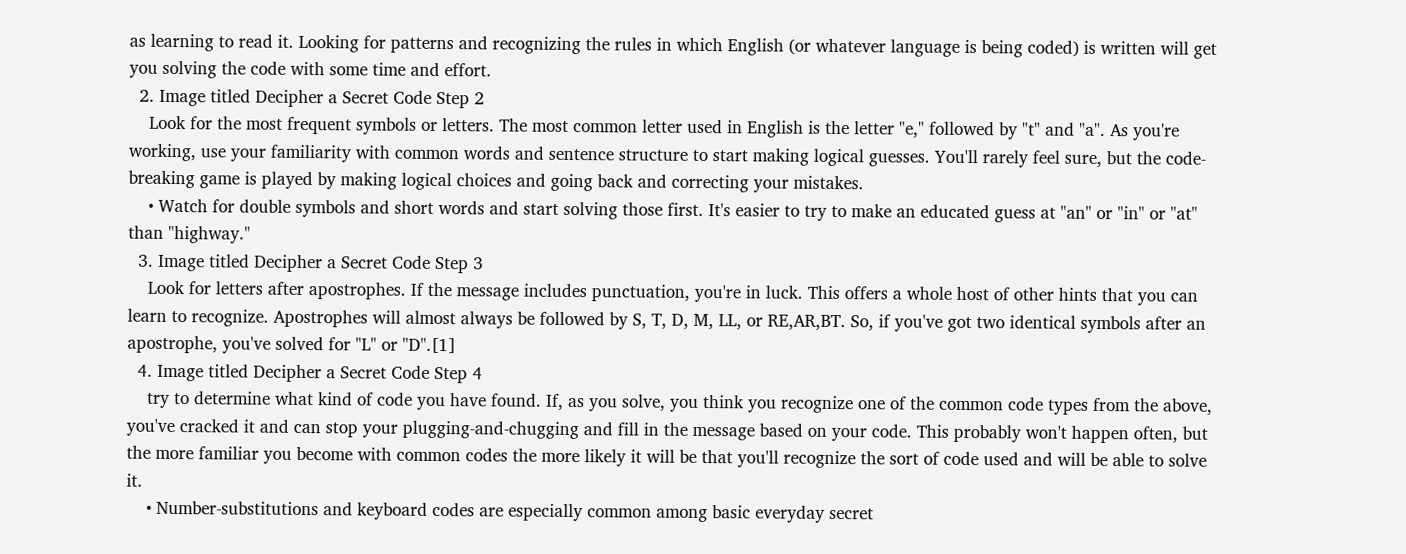as learning to read it. Looking for patterns and recognizing the rules in which English (or whatever language is being coded) is written will get you solving the code with some time and effort.
  2. Image titled Decipher a Secret Code Step 2
    Look for the most frequent symbols or letters. The most common letter used in English is the letter "e," followed by "t" and "a". As you're working, use your familiarity with common words and sentence structure to start making logical guesses. You'll rarely feel sure, but the code-breaking game is played by making logical choices and going back and correcting your mistakes.
    • Watch for double symbols and short words and start solving those first. It's easier to try to make an educated guess at "an" or "in" or "at" than "highway."
  3. Image titled Decipher a Secret Code Step 3
    Look for letters after apostrophes. If the message includes punctuation, you're in luck. This offers a whole host of other hints that you can learn to recognize. Apostrophes will almost always be followed by S, T, D, M, LL, or RE,AR,BT. So, if you've got two identical symbols after an apostrophe, you've solved for "L" or "D".[1]
  4. Image titled Decipher a Secret Code Step 4
    try to determine what kind of code you have found. If, as you solve, you think you recognize one of the common code types from the above, you've cracked it and can stop your plugging-and-chugging and fill in the message based on your code. This probably won't happen often, but the more familiar you become with common codes the more likely it will be that you'll recognize the sort of code used and will be able to solve it.
    • Number-substitutions and keyboard codes are especially common among basic everyday secret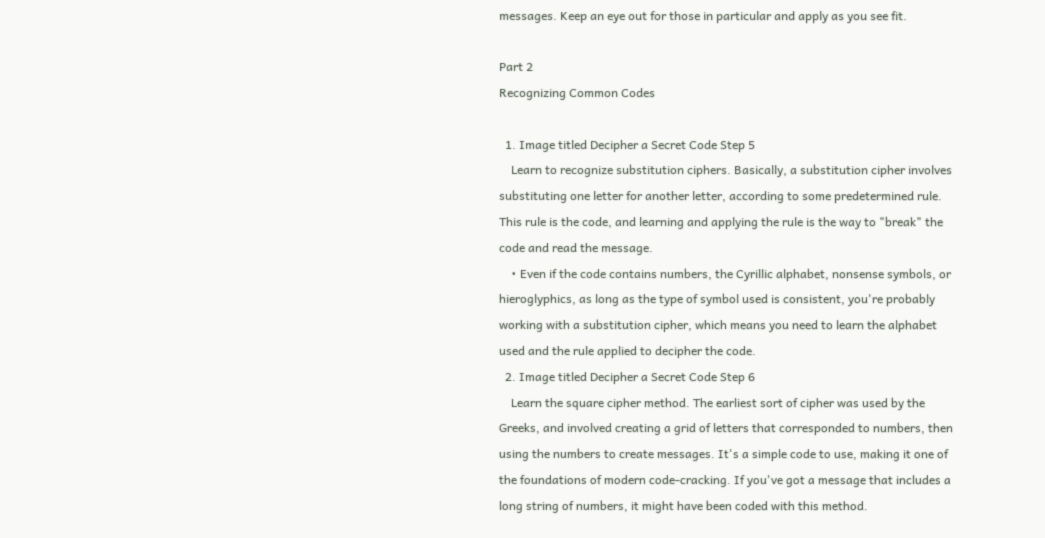messages. Keep an eye out for those in particular and apply as you see fit.

Part 2
Recognizing Common Codes

  1. Image titled Decipher a Secret Code Step 5
    Learn to recognize substitution ciphers. Basically, a substitution cipher involves substituting one letter for another letter, according to some predetermined rule. This rule is the code, and learning and applying the rule is the way to "break" the code and read the message.
    • Even if the code contains numbers, the Cyrillic alphabet, nonsense symbols, or hieroglyphics, as long as the type of symbol used is consistent, you're probably working with a substitution cipher, which means you need to learn the alphabet used and the rule applied to decipher the code.
  2. Image titled Decipher a Secret Code Step 6
    Learn the square cipher method. The earliest sort of cipher was used by the Greeks, and involved creating a grid of letters that corresponded to numbers, then using the numbers to create messages. It's a simple code to use, making it one of the foundations of modern code-cracking. If you've got a message that includes a long string of numbers, it might have been coded with this method.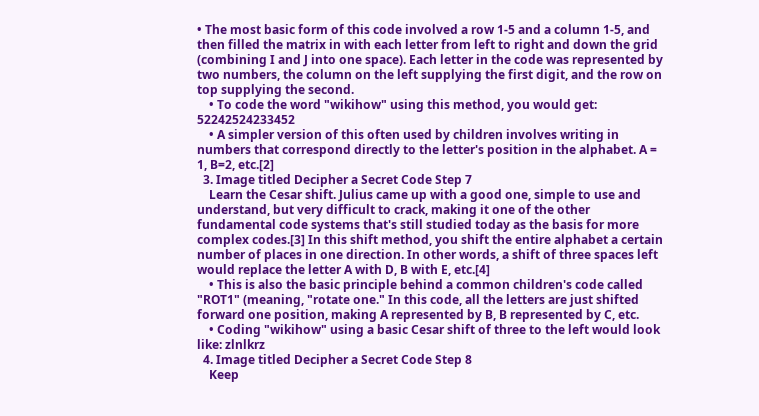• The most basic form of this code involved a row 1-5 and a column 1-5, and then filled the matrix in with each letter from left to right and down the grid (combining I and J into one space). Each letter in the code was represented by two numbers, the column on the left supplying the first digit, and the row on top supplying the second.
    • To code the word "wikihow" using this method, you would get: 52242524233452
    • A simpler version of this often used by children involves writing in numbers that correspond directly to the letter's position in the alphabet. A = 1, B=2, etc.[2]
  3. Image titled Decipher a Secret Code Step 7
    Learn the Cesar shift. Julius came up with a good one, simple to use and understand, but very difficult to crack, making it one of the other fundamental code systems that's still studied today as the basis for more complex codes.[3] In this shift method, you shift the entire alphabet a certain number of places in one direction. In other words, a shift of three spaces left would replace the letter A with D, B with E, etc.[4]
    • This is also the basic principle behind a common children's code called "ROT1" (meaning, "rotate one." In this code, all the letters are just shifted forward one position, making A represented by B, B represented by C, etc.
    • Coding "wikihow" using a basic Cesar shift of three to the left would look like: zlnlkrz
  4. Image titled Decipher a Secret Code Step 8
    Keep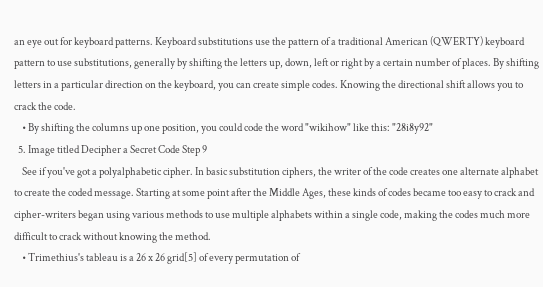an eye out for keyboard patterns. Keyboard substitutions use the pattern of a traditional American (QWERTY) keyboard pattern to use substitutions, generally by shifting the letters up, down, left or right by a certain number of places. By shifting letters in a particular direction on the keyboard, you can create simple codes. Knowing the directional shift allows you to crack the code.
    • By shifting the columns up one position, you could code the word "wikihow" like this: "28i8y92"
  5. Image titled Decipher a Secret Code Step 9
    See if you've got a polyalphabetic cipher. In basic substitution ciphers, the writer of the code creates one alternate alphabet to create the coded message. Starting at some point after the Middle Ages, these kinds of codes became too easy to crack and cipher-writers began using various methods to use multiple alphabets within a single code, making the codes much more difficult to crack without knowing the method.
    • Trimethius's tableau is a 26 x 26 grid[5] of every permutation of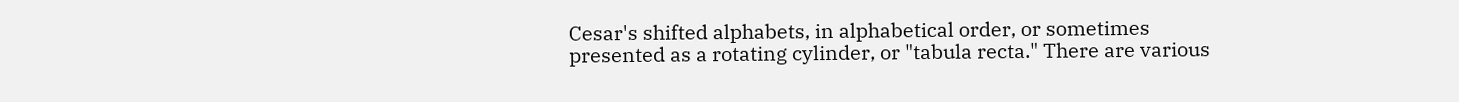Cesar's shifted alphabets, in alphabetical order, or sometimes presented as a rotating cylinder, or "tabula recta." There are various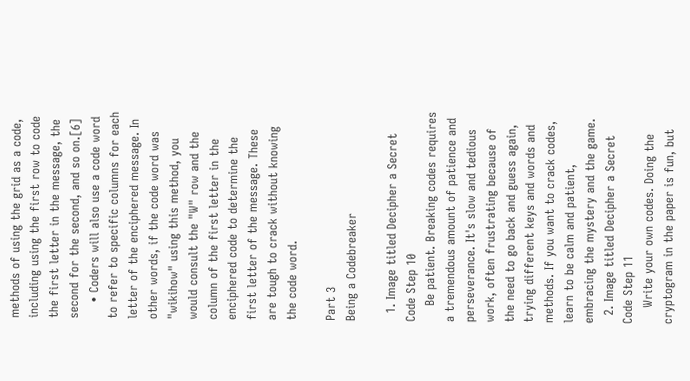methods of using the grid as a code, including using the first row to code the first letter in the message, the second for the second, and so on.[6]
    • Coders will also use a code word to refer to specific columns for each letter of the enciphered message. In other words, if the code word was "wikihow" using this method, you would consult the "W" row and the column of the first letter in the enciphered code to determine the first letter of the message. These are tough to crack without knowing the code word.

Part 3
Being a Codebreaker

  1. Image titled Decipher a Secret Code Step 10
    Be patient. Breaking codes requires a tremendous amount of patience and perseverance. It's slow and tedious work, often frustrating because of the need to go back and guess again, trying different keys and words and methods. If you want to crack codes, learn to be calm and patient, embracing the mystery and the game.
  2. Image titled Decipher a Secret Code Step 11
    Write your own codes. Doing the cryptogram in the paper is fun, but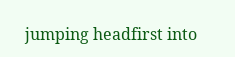jumping headfirst into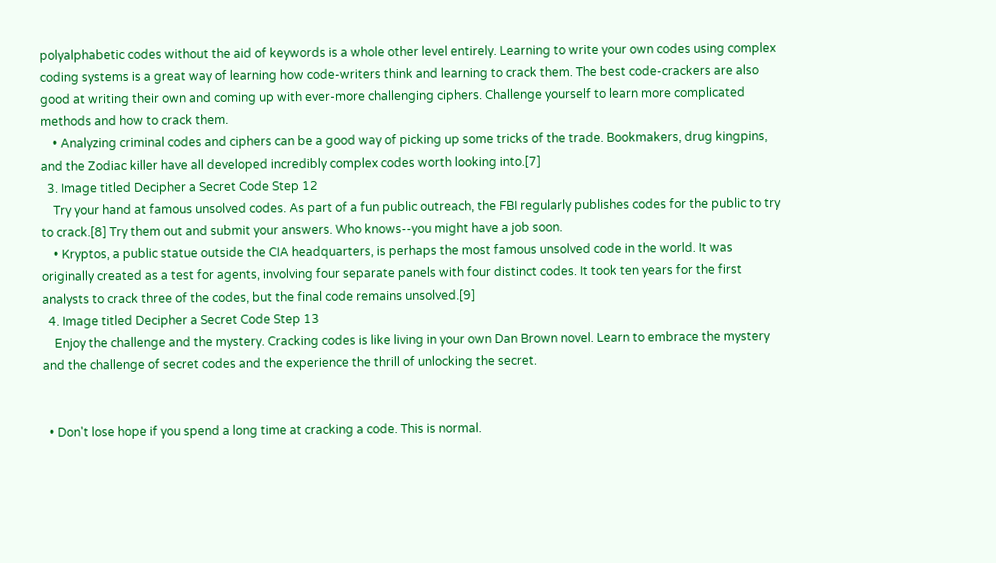polyalphabetic codes without the aid of keywords is a whole other level entirely. Learning to write your own codes using complex coding systems is a great way of learning how code-writers think and learning to crack them. The best code-crackers are also good at writing their own and coming up with ever-more challenging ciphers. Challenge yourself to learn more complicated methods and how to crack them.
    • Analyzing criminal codes and ciphers can be a good way of picking up some tricks of the trade. Bookmakers, drug kingpins, and the Zodiac killer have all developed incredibly complex codes worth looking into.[7]
  3. Image titled Decipher a Secret Code Step 12
    Try your hand at famous unsolved codes. As part of a fun public outreach, the FBI regularly publishes codes for the public to try to crack.[8] Try them out and submit your answers. Who knows--you might have a job soon.
    • Kryptos, a public statue outside the CIA headquarters, is perhaps the most famous unsolved code in the world. It was originally created as a test for agents, involving four separate panels with four distinct codes. It took ten years for the first analysts to crack three of the codes, but the final code remains unsolved.[9]
  4. Image titled Decipher a Secret Code Step 13
    Enjoy the challenge and the mystery. Cracking codes is like living in your own Dan Brown novel. Learn to embrace the mystery and the challenge of secret codes and the experience the thrill of unlocking the secret.


  • Don't lose hope if you spend a long time at cracking a code. This is normal.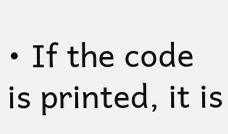• If the code is printed, it is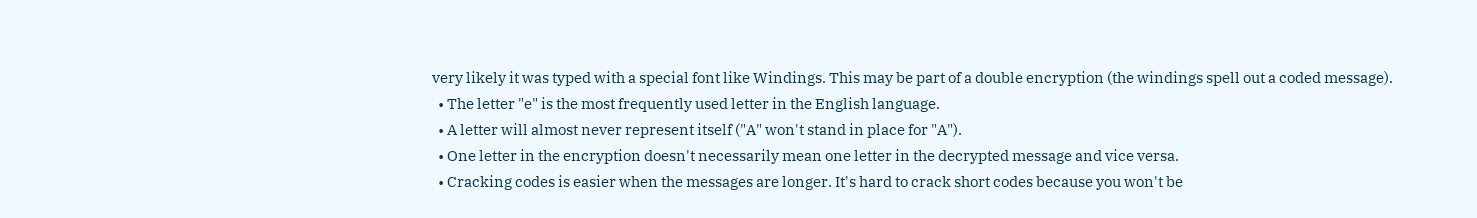very likely it was typed with a special font like Windings. This may be part of a double encryption (the windings spell out a coded message).
  • The letter "e" is the most frequently used letter in the English language.
  • A letter will almost never represent itself ("A" won't stand in place for "A").
  • One letter in the encryption doesn't necessarily mean one letter in the decrypted message and vice versa.
  • Cracking codes is easier when the messages are longer. It's hard to crack short codes because you won't be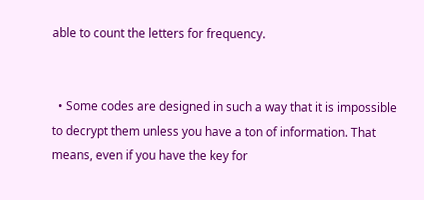able to count the letters for frequency.


  • Some codes are designed in such a way that it is impossible to decrypt them unless you have a ton of information. That means, even if you have the key for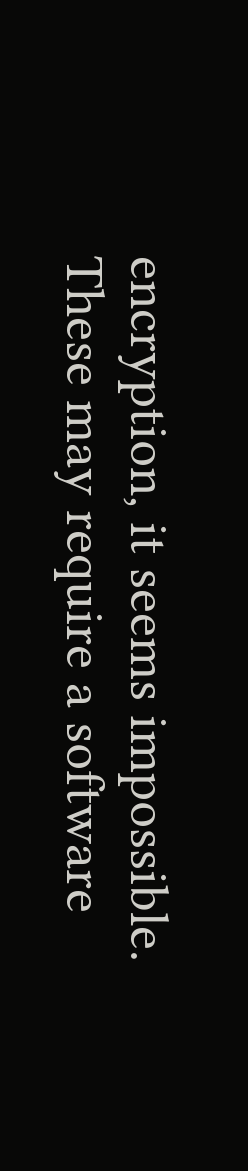encryption, it seems impossible. These may require a software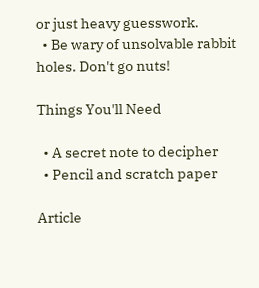or just heavy guesswork.
  • Be wary of unsolvable rabbit holes. Don't go nuts!

Things You'll Need

  • A secret note to decipher
  • Pencil and scratch paper

Article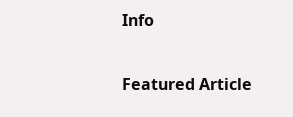Info

Featured Article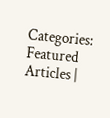Categories: Featured Articles |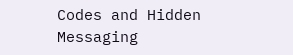Codes and Hidden Messaging